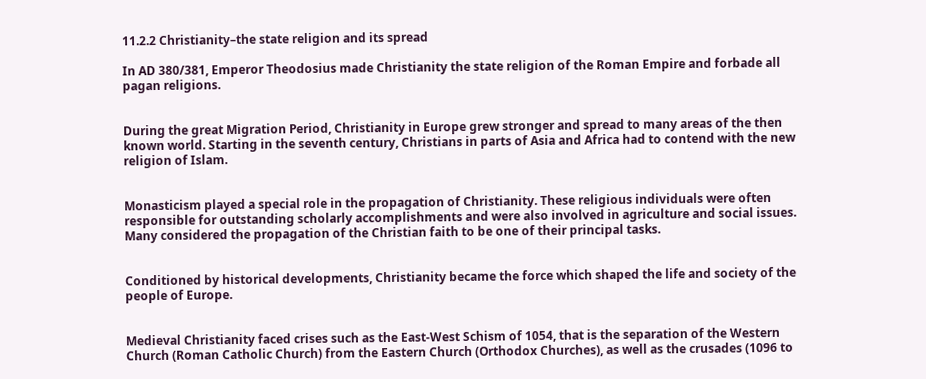11.2.2 Christianity–the state religion and its spread

In AD 380/381, Emperor Theodosius made Christianity the state religion of the Roman Empire and forbade all pagan religions.


During the great Migration Period, Christianity in Europe grew stronger and spread to many areas of the then known world. Starting in the seventh century, Christians in parts of Asia and Africa had to contend with the new religion of Islam.


Monasticism played a special role in the propagation of Christianity. These religious individuals were often responsible for outstanding scholarly accomplishments and were also involved in agriculture and social issues. Many considered the propagation of the Christian faith to be one of their principal tasks.


Conditioned by historical developments, Christianity became the force which shaped the life and society of the people of Europe.


Medieval Christianity faced crises such as the East-West Schism of 1054, that is the separation of the Western Church (Roman Catholic Church) from the Eastern Church (Orthodox Churches), as well as the crusades (1096 to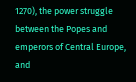1270), the power struggle between the Popes and emperors of Central Europe, and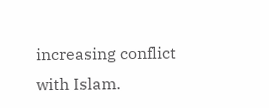increasing conflict with Islam.